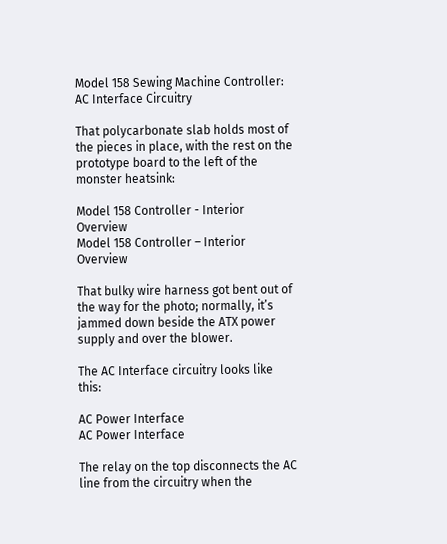Model 158 Sewing Machine Controller: AC Interface Circuitry

That polycarbonate slab holds most of the pieces in place, with the rest on the prototype board to the left of the monster heatsink:

Model 158 Controller - Interior Overview
Model 158 Controller – Interior Overview

That bulky wire harness got bent out of the way for the photo; normally, it’s jammed down beside the ATX power supply and over the blower.

The AC Interface circuitry looks like this:

AC Power Interface
AC Power Interface

The relay on the top disconnects the AC line from the circuitry when the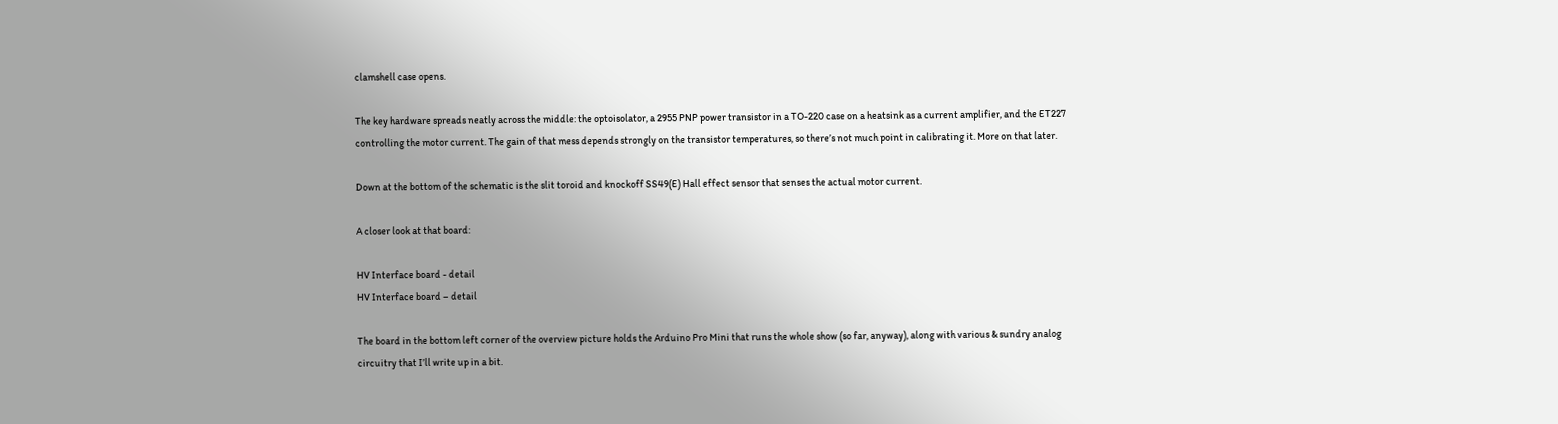clamshell case opens.

The key hardware spreads neatly across the middle: the optoisolator, a 2955 PNP power transistor in a TO-220 case on a heatsink as a current amplifier, and the ET227 controlling the motor current. The gain of that mess depends strongly on the transistor temperatures, so there’s not much point in calibrating it. More on that later.

Down at the bottom of the schematic is the slit toroid and knockoff SS49(E) Hall effect sensor that senses the actual motor current.

A closer look at that board:

HV Interface board - detail
HV Interface board – detail

The board in the bottom left corner of the overview picture holds the Arduino Pro Mini that runs the whole show (so far, anyway), along with various & sundry analog circuitry that I’ll write up in a bit.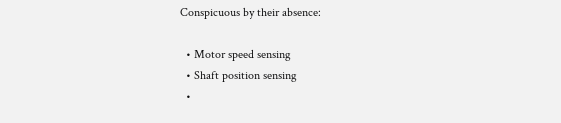Conspicuous by their absence:

  • Motor speed sensing
  • Shaft position sensing
  •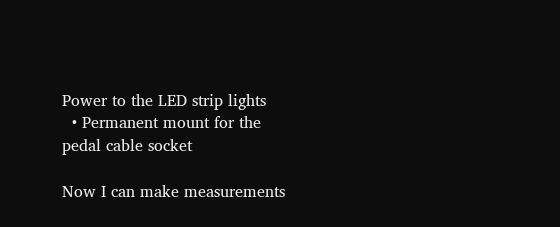Power to the LED strip lights
  • Permanent mount for the pedal cable socket

Now I can make measurements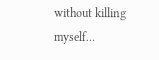without killing myself…